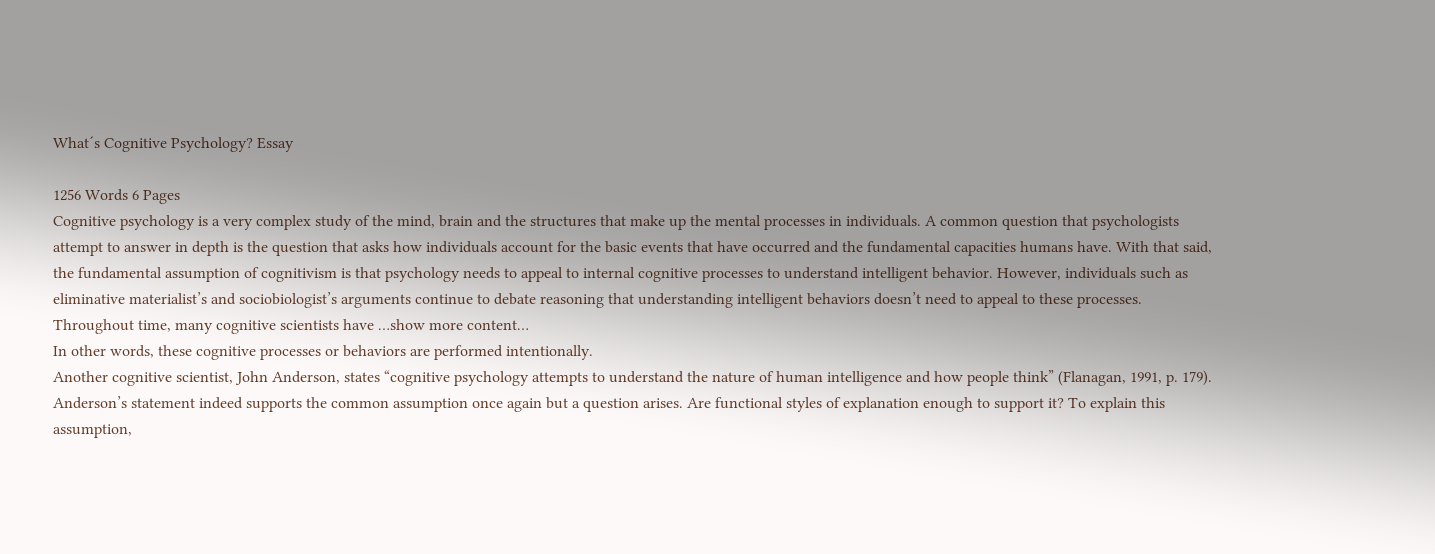What´s Cognitive Psychology? Essay

1256 Words 6 Pages
Cognitive psychology is a very complex study of the mind, brain and the structures that make up the mental processes in individuals. A common question that psychologists attempt to answer in depth is the question that asks how individuals account for the basic events that have occurred and the fundamental capacities humans have. With that said, the fundamental assumption of cognitivism is that psychology needs to appeal to internal cognitive processes to understand intelligent behavior. However, individuals such as eliminative materialist’s and sociobiologist’s arguments continue to debate reasoning that understanding intelligent behaviors doesn’t need to appeal to these processes. Throughout time, many cognitive scientists have …show more content…
In other words, these cognitive processes or behaviors are performed intentionally.
Another cognitive scientist, John Anderson, states “cognitive psychology attempts to understand the nature of human intelligence and how people think” (Flanagan, 1991, p. 179). Anderson’s statement indeed supports the common assumption once again but a question arises. Are functional styles of explanation enough to support it? To explain this assumption,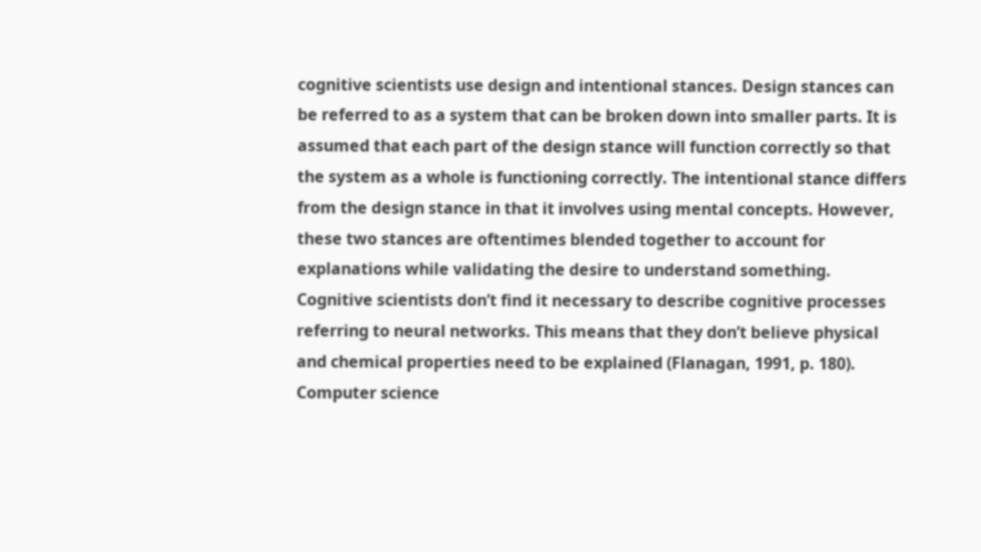cognitive scientists use design and intentional stances. Design stances can be referred to as a system that can be broken down into smaller parts. It is assumed that each part of the design stance will function correctly so that the system as a whole is functioning correctly. The intentional stance differs from the design stance in that it involves using mental concepts. However, these two stances are oftentimes blended together to account for explanations while validating the desire to understand something. Cognitive scientists don’t find it necessary to describe cognitive processes referring to neural networks. This means that they don’t believe physical and chemical properties need to be explained (Flanagan, 1991, p. 180).
Computer science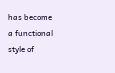has become a functional style of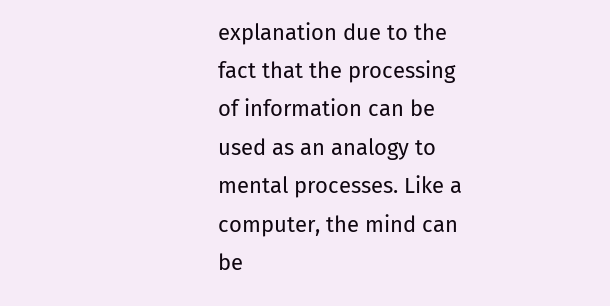explanation due to the fact that the processing of information can be used as an analogy to mental processes. Like a computer, the mind can be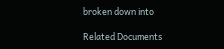broken down into

Related Documents